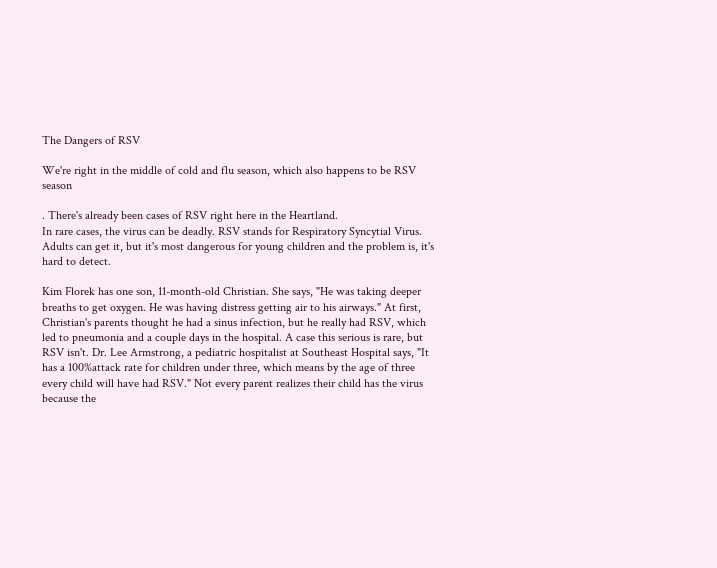The Dangers of RSV

We're right in the middle of cold and flu season, which also happens to be RSV season

. There's already been cases of RSV right here in the Heartland.
In rare cases, the virus can be deadly. RSV stands for Respiratory Syncytial Virus. Adults can get it, but it's most dangerous for young children and the problem is, it's hard to detect.

Kim Florek has one son, 11-month-old Christian. She says, "He was taking deeper breaths to get oxygen. He was having distress getting air to his airways." At first, Christian's parents thought he had a sinus infection, but he really had RSV, which led to pneumonia and a couple days in the hospital. A case this serious is rare, but RSV isn't. Dr. Lee Armstrong, a pediatric hospitalist at Southeast Hospital says, "It has a 100%attack rate for children under three, which means by the age of three every child will have had RSV." Not every parent realizes their child has the virus because the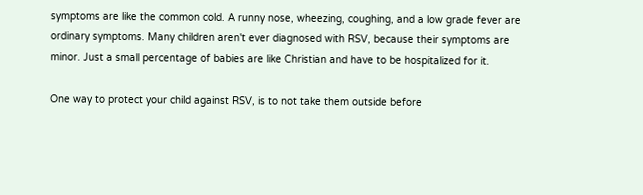symptoms are like the common cold. A runny nose, wheezing, coughing, and a low grade fever are ordinary symptoms. Many children aren't ever diagnosed with RSV, because their symptoms are minor. Just a small percentage of babies are like Christian and have to be hospitalized for it.

One way to protect your child against RSV, is to not take them outside before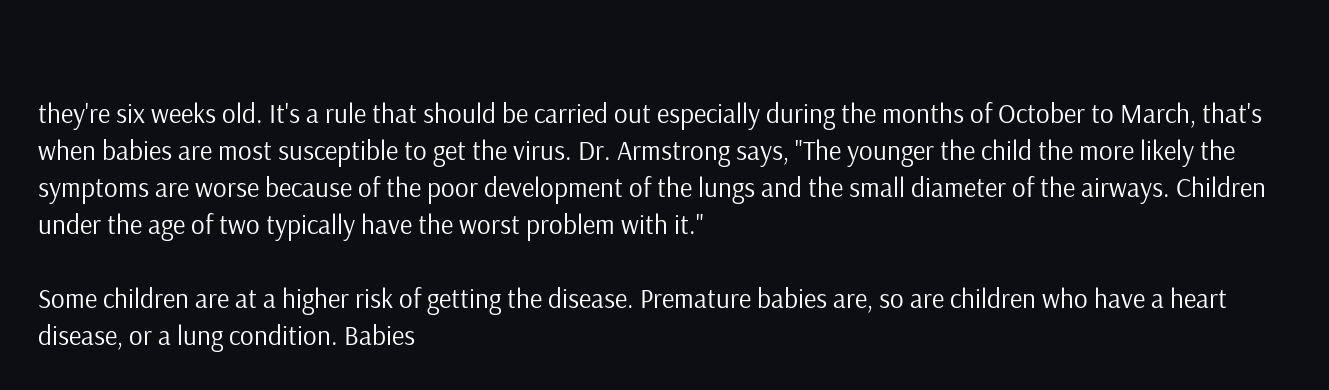they're six weeks old. It's a rule that should be carried out especially during the months of October to March, that's when babies are most susceptible to get the virus. Dr. Armstrong says, "The younger the child the more likely the symptoms are worse because of the poor development of the lungs and the small diameter of the airways. Children under the age of two typically have the worst problem with it."

Some children are at a higher risk of getting the disease. Premature babies are, so are children who have a heart disease, or a lung condition. Babies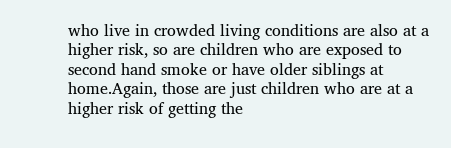who live in crowded living conditions are also at a higher risk, so are children who are exposed to second hand smoke or have older siblings at home.Again, those are just children who are at a higher risk of getting the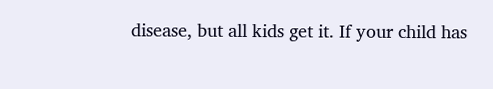disease, but all kids get it. If your child has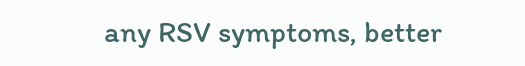any RSV symptoms, better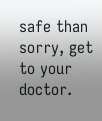safe than sorry, get to your doctor.